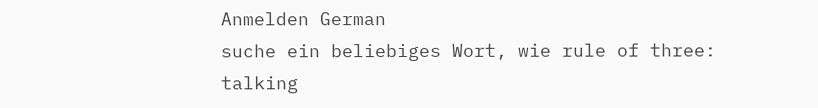Anmelden German
suche ein beliebiges Wort, wie rule of three:
talking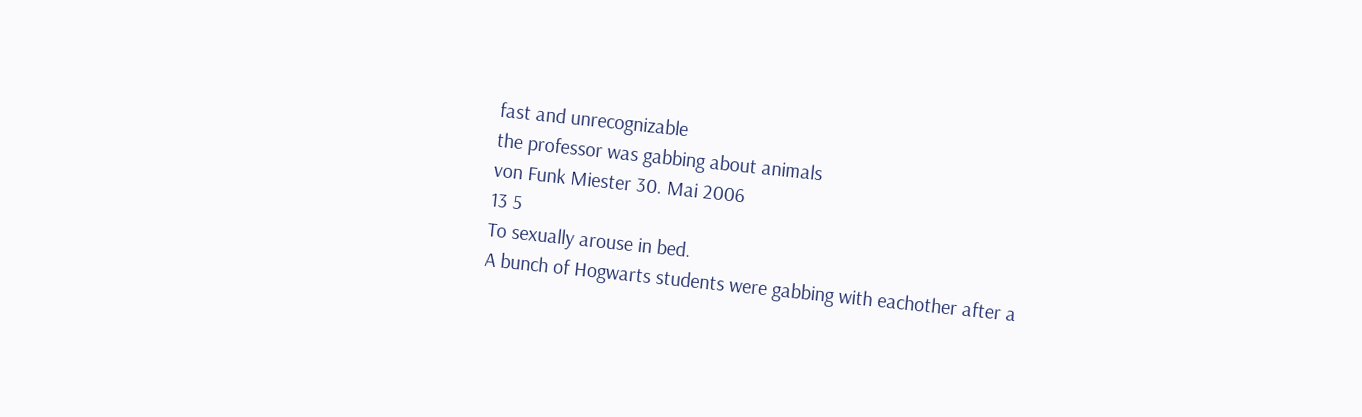fast and unrecognizable
the professor was gabbing about animals
von Funk Miester 30. Mai 2006
13 5
To sexually arouse in bed.
A bunch of Hogwarts students were gabbing with eachother after a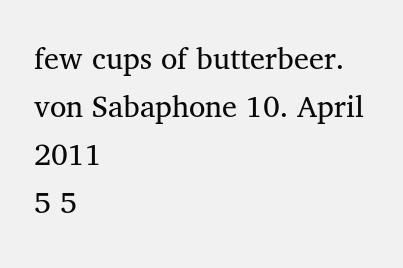few cups of butterbeer.
von Sabaphone 10. April 2011
5 5